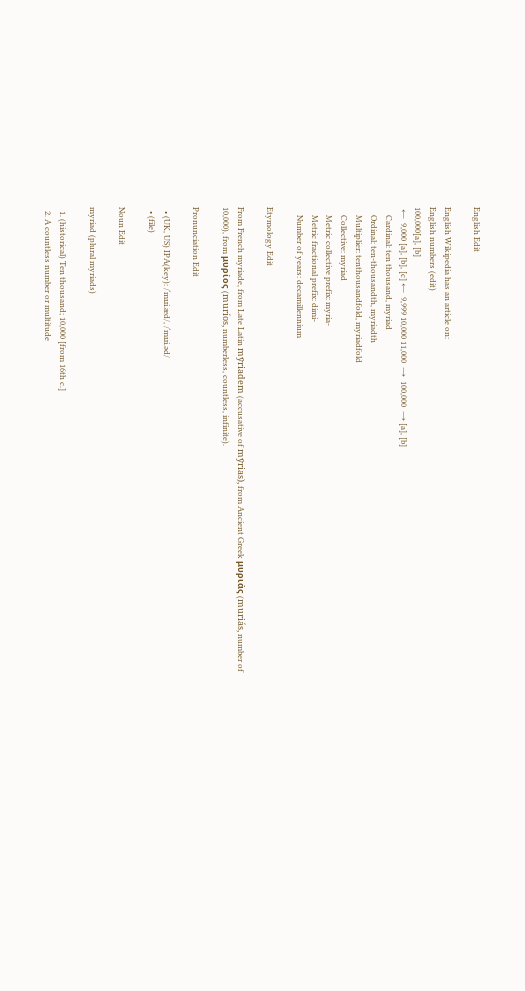English Edit

English Wikipedia has an article on:
English numbers (edit)
100,000[a], [b]
 ←  9,000 [a], [b], [c] ←  9,999 10,000 11,000  →  100,000  → [a], [b]
    Cardinal: ten thousand, myriad
    Ordinal: ten-thousandth, myriadth
    Multiplier: tenthousandfold, myriadfold
    Collective: myriad
    Metric collective prefix: myria-
    Metric fractional prefix: dimi-
    Number of years: decamillennium

Etymology Edit

From French myriade, from Late Latin mȳriadem (accusative of mȳrias), from Ancient Greek μυριάς (muriás, number of 10,000), from μυρίος (muríos, numberless, countless, infinite).

Pronunciation Edit

  • (UK, US) IPA(key): /ˈmɪɹi.æd/, /ˈmɪɹi.əd/
  • (file)

Noun Edit

myriad (plural myriads)

  1. (historical) Ten thousand; 10,000 [from 16th c.]
  2. A countless number or multitude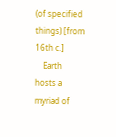(of specified things) [from 16th c.]
    Earth hosts a myriad of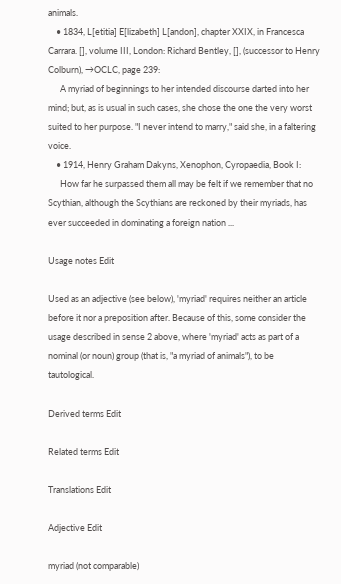animals.
    • 1834, L[etitia] E[lizabeth] L[andon], chapter XXIX, in Francesca Carrara. [], volume III, London: Richard Bentley, [], (successor to Henry Colburn), →OCLC, page 239:
      A myriad of beginnings to her intended discourse darted into her mind; but, as is usual in such cases, she chose the one the very worst suited to her purpose. "I never intend to marry," said she, in a faltering voice.
    • 1914, Henry Graham Dakyns, Xenophon, Cyropaedia, Book I:
      How far he surpassed them all may be felt if we remember that no Scythian, although the Scythians are reckoned by their myriads, has ever succeeded in dominating a foreign nation ...

Usage notes Edit

Used as an adjective (see below), 'myriad' requires neither an article before it nor a preposition after. Because of this, some consider the usage described in sense 2 above, where 'myriad' acts as part of a nominal (or noun) group (that is, "a myriad of animals"), to be tautological.

Derived terms Edit

Related terms Edit

Translations Edit

Adjective Edit

myriad (not comparable)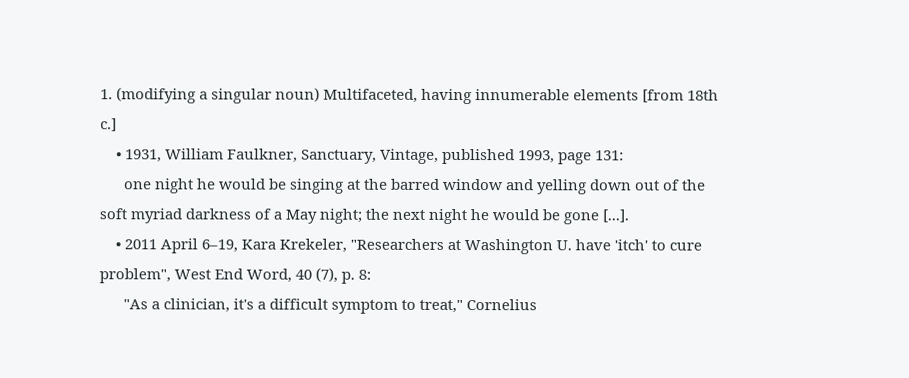1. (modifying a singular noun) Multifaceted, having innumerable elements [from 18th c.]
    • 1931, William Faulkner, Sanctuary, Vintage, published 1993, page 131:
      one night he would be singing at the barred window and yelling down out of the soft myriad darkness of a May night; the next night he would be gone [...].
    • 2011 April 6–19, Kara Krekeler, "Researchers at Washington U. have 'itch' to cure problem", West End Word, 40 (7), p. 8:
      "As a clinician, it's a difficult symptom to treat," Cornelius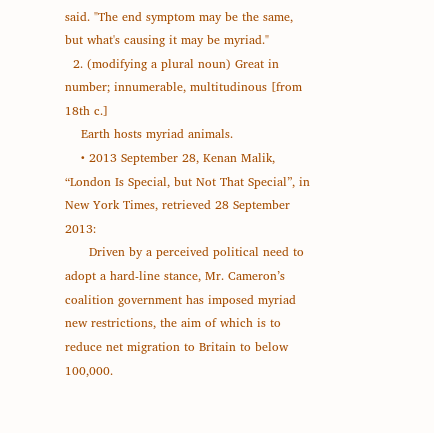said. "The end symptom may be the same, but what's causing it may be myriad."
  2. (modifying a plural noun) Great in number; innumerable, multitudinous [from 18th c.]
    Earth hosts myriad animals.
    • 2013 September 28, Kenan Malik, “London Is Special, but Not That Special”, in New York Times, retrieved 28 September 2013:
      Driven by a perceived political need to adopt a hard-line stance, Mr. Cameron’s coalition government has imposed myriad new restrictions, the aim of which is to reduce net migration to Britain to below 100,000.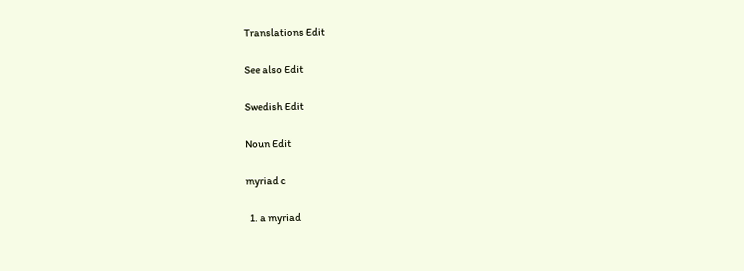Translations Edit

See also Edit

Swedish Edit

Noun Edit

myriad c

  1. a myriad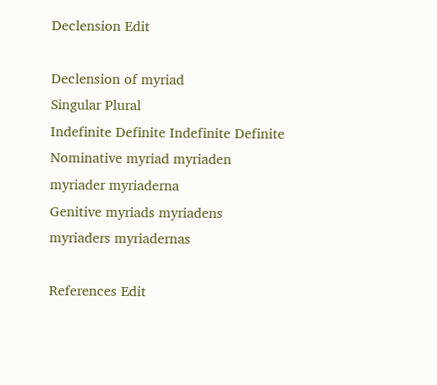Declension Edit

Declension of myriad
Singular Plural
Indefinite Definite Indefinite Definite
Nominative myriad myriaden myriader myriaderna
Genitive myriads myriadens myriaders myriadernas

References Edit